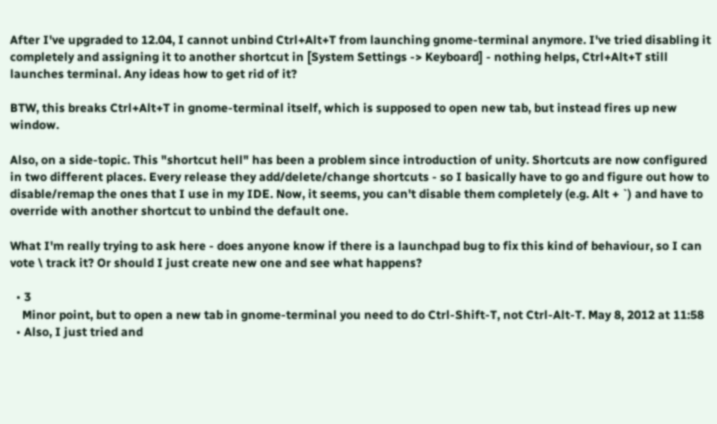After I've upgraded to 12.04, I cannot unbind Ctrl+Alt+T from launching gnome-terminal anymore. I've tried disabling it completely and assigning it to another shortcut in [System Settings -> Keyboard] - nothing helps, Ctrl+Alt+T still launches terminal. Any ideas how to get rid of it?

BTW, this breaks Ctrl+Alt+T in gnome-terminal itself, which is supposed to open new tab, but instead fires up new window.

Also, on a side-topic. This "shortcut hell" has been a problem since introduction of unity. Shortcuts are now configured in two different places. Every release they add/delete/change shortcuts - so I basically have to go and figure out how to disable/remap the ones that I use in my IDE. Now, it seems, you can't disable them completely (e.g. Alt + `) and have to override with another shortcut to unbind the default one.

What I'm really trying to ask here - does anyone know if there is a launchpad bug to fix this kind of behaviour, so I can vote \ track it? Or should I just create new one and see what happens?

  • 3
    Minor point, but to open a new tab in gnome-terminal you need to do Ctrl-Shift-T, not Ctrl-Alt-T. May 8, 2012 at 11:58
  • Also, I just tried and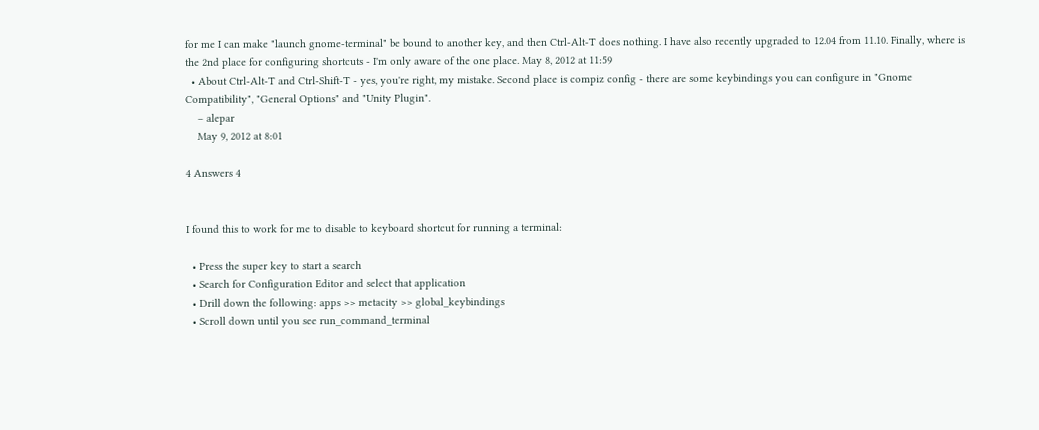for me I can make "launch gnome-terminal" be bound to another key, and then Ctrl-Alt-T does nothing. I have also recently upgraded to 12.04 from 11.10. Finally, where is the 2nd place for configuring shortcuts - I'm only aware of the one place. May 8, 2012 at 11:59
  • About Ctrl-Alt-T and Ctrl-Shift-T - yes, you're right, my mistake. Second place is compiz config - there are some keybindings you can configure in "Gnome Compatibility", "General Options" and "Unity Plugin".
    – alepar
    May 9, 2012 at 8:01

4 Answers 4


I found this to work for me to disable to keyboard shortcut for running a terminal:

  • Press the super key to start a search
  • Search for Configuration Editor and select that application
  • Drill down the following: apps >> metacity >> global_keybindings
  • Scroll down until you see run_command_terminal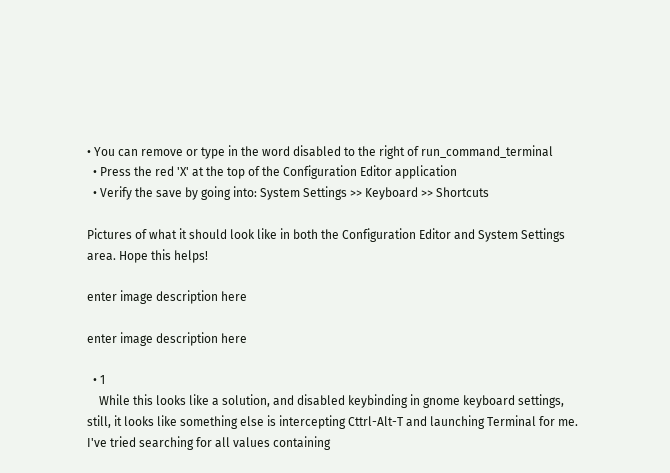• You can remove or type in the word disabled to the right of run_command_terminal
  • Press the red 'X' at the top of the Configuration Editor application
  • Verify the save by going into: System Settings >> Keyboard >> Shortcuts

Pictures of what it should look like in both the Configuration Editor and System Settings area. Hope this helps!

enter image description here

enter image description here

  • 1
    While this looks like a solution, and disabled keybinding in gnome keyboard settings, still, it looks like something else is intercepting Cttrl-Alt-T and launching Terminal for me. I've tried searching for all values containing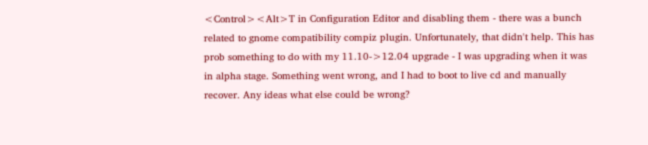<Control><Alt>T in Configuration Editor and disabling them - there was a bunch related to gnome compatibility compiz plugin. Unfortunately, that didn't help. This has prob something to do with my 11.10->12.04 upgrade - I was upgrading when it was in alpha stage. Something went wrong, and I had to boot to live cd and manually recover. Any ideas what else could be wrong?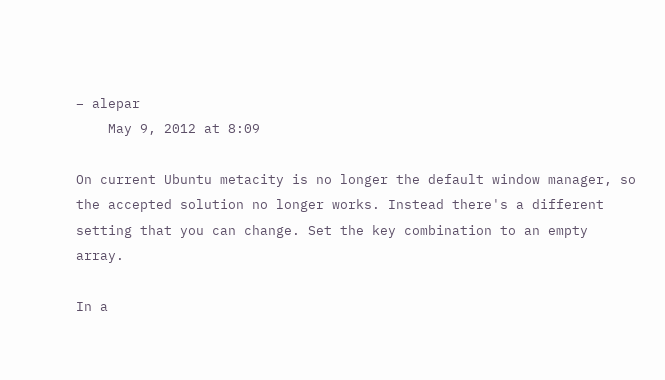– alepar
    May 9, 2012 at 8:09

On current Ubuntu metacity is no longer the default window manager, so the accepted solution no longer works. Instead there's a different setting that you can change. Set the key combination to an empty array.

In a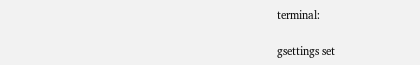terminal:

gsettings set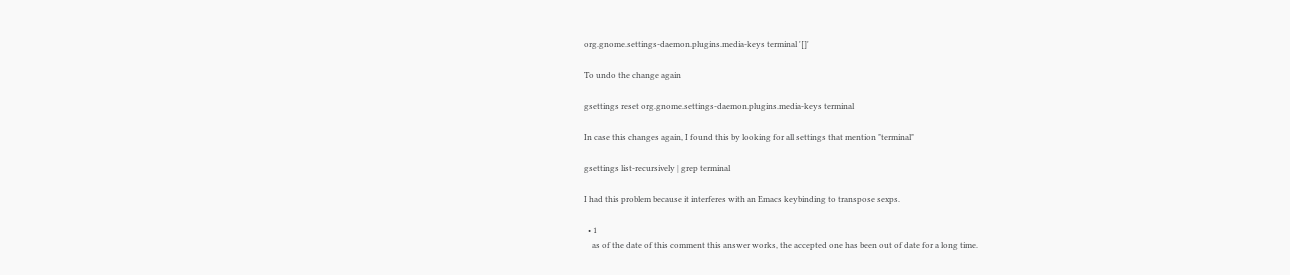org.gnome.settings-daemon.plugins.media-keys terminal '[]'

To undo the change again

gsettings reset org.gnome.settings-daemon.plugins.media-keys terminal

In case this changes again, I found this by looking for all settings that mention "terminal"

gsettings list-recursively | grep terminal

I had this problem because it interferes with an Emacs keybinding to transpose sexps.

  • 1
    as of the date of this comment this answer works, the accepted one has been out of date for a long time.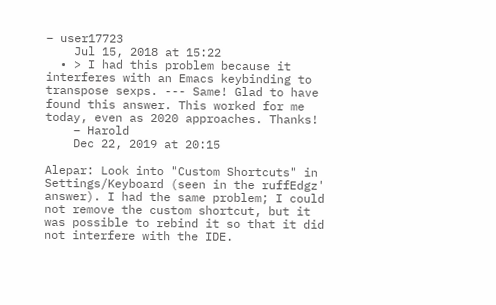– user17723
    Jul 15, 2018 at 15:22
  • > I had this problem because it interferes with an Emacs keybinding to transpose sexps. --- Same! Glad to have found this answer. This worked for me today, even as 2020 approaches. Thanks!
    – Harold
    Dec 22, 2019 at 20:15

Alepar: Look into "Custom Shortcuts" in Settings/Keyboard (seen in the ruffEdgz' answer). I had the same problem; I could not remove the custom shortcut, but it was possible to rebind it so that it did not interfere with the IDE.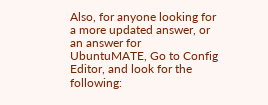Also, for anyone looking for a more updated answer, or an answer for UbuntuMATE, Go to Config Editor, and look for the following: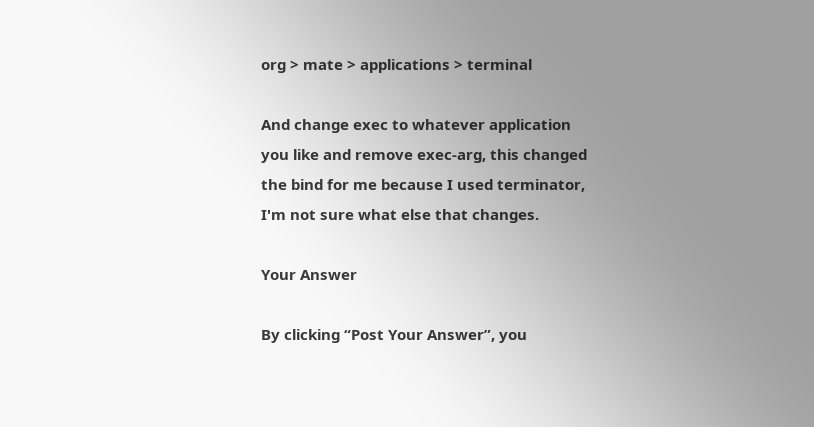org > mate > applications > terminal

And change exec to whatever application you like and remove exec-arg, this changed the bind for me because I used terminator, I'm not sure what else that changes.

Your Answer

By clicking “Post Your Answer”, you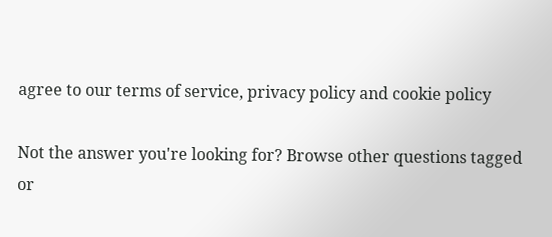agree to our terms of service, privacy policy and cookie policy

Not the answer you're looking for? Browse other questions tagged or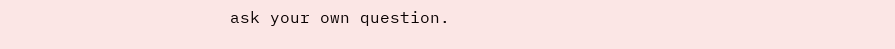ask your own question.